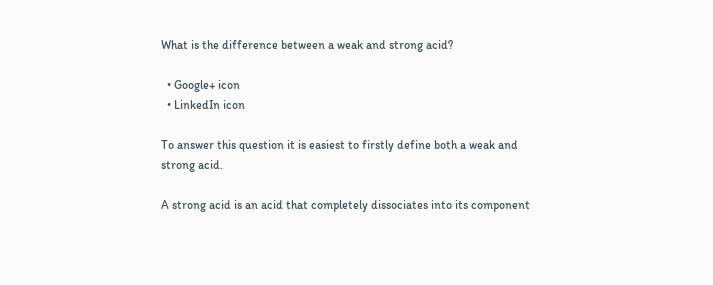What is the difference between a weak and strong acid?

  • Google+ icon
  • LinkedIn icon

To answer this question it is easiest to firstly define both a weak and strong acid.

A strong acid is an acid that completely dissociates into its component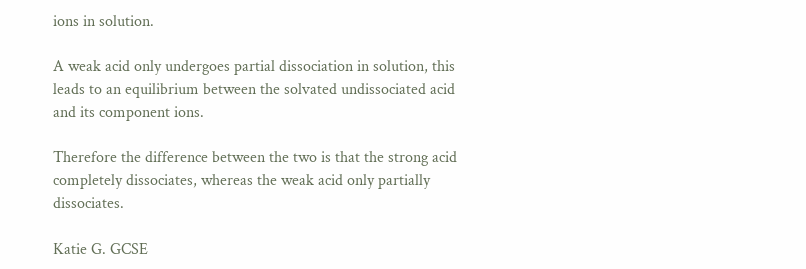ions in solution.

A weak acid only undergoes partial dissociation in solution, this leads to an equilibrium between the solvated undissociated acid and its component ions.

Therefore the difference between the two is that the strong acid completely dissociates, whereas the weak acid only partially dissociates.

Katie G. GCSE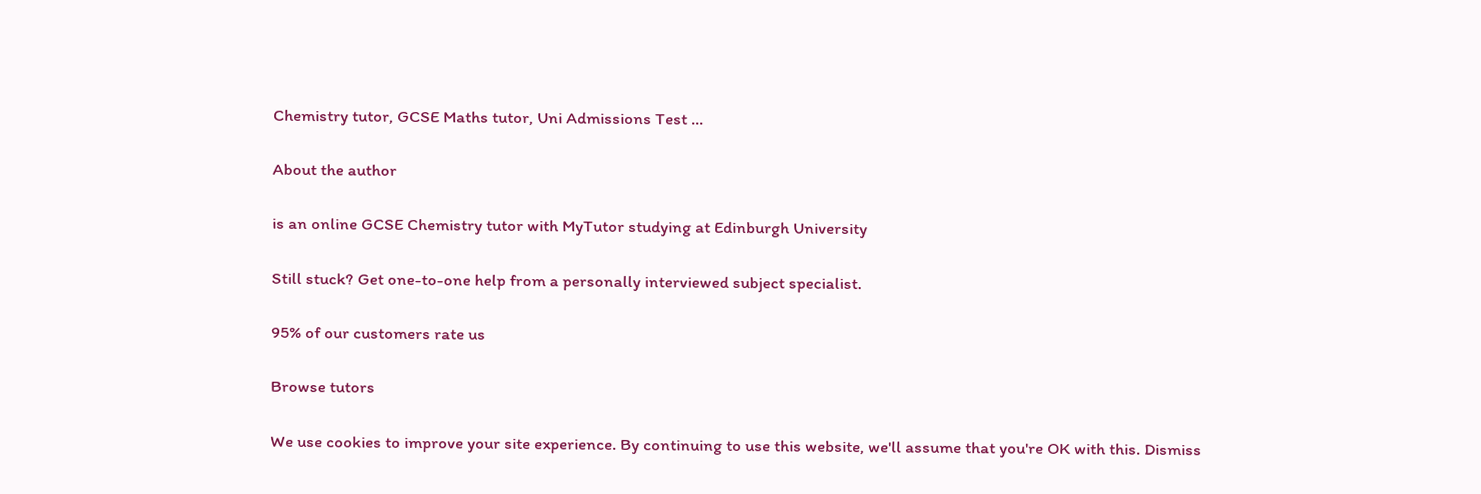Chemistry tutor, GCSE Maths tutor, Uni Admissions Test ...

About the author

is an online GCSE Chemistry tutor with MyTutor studying at Edinburgh University

Still stuck? Get one-to-one help from a personally interviewed subject specialist.

95% of our customers rate us

Browse tutors

We use cookies to improve your site experience. By continuing to use this website, we'll assume that you're OK with this. Dismiss